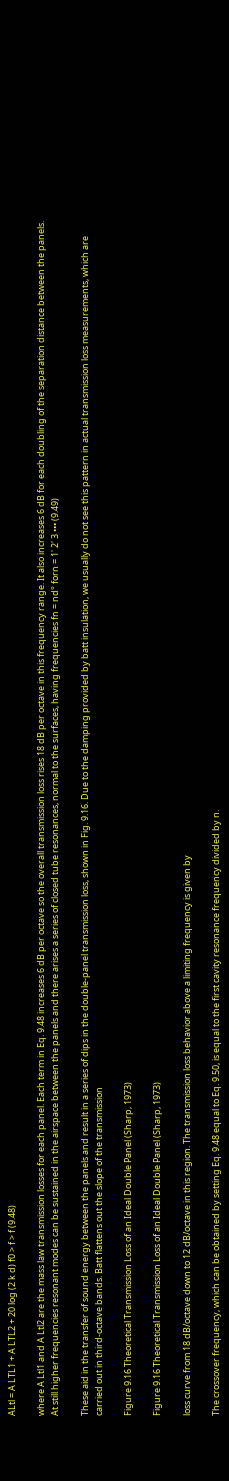ALtl = A LTL1 + A LTL2 + 20 log (2 k d) f0 > f > f (9.48)

where A Ltl1 and A Ltl2 are the mass law transmission losses for each panel. Each term in Eq. 9.48 increases 6 dB per octave so the overall transmission loss rises 18 dB per octave in this frequency range. It also increases 6 dB for each doubling of the separation distance between the panels. At still higher frequencies resonant modes can be sustained in the airspace between the panels and there arises a series of closed tube resonances, normal to the surfaces, having frequencies fn = nd° forn = 1' 2' 3 ••• (9.49)

These aid in the transfer of sound energy between the panels and result in a series of dips in the double-panel transmission loss, shown in Fig. 9.16. Due to the damping provided by batt insulation, we usually do not see this pattern in actual transmission loss measurements, which are carried out in third-octave bands. Batt flattens out the slope of the transmission

Figure 9.16 Theoretical Transmission Loss of an Ideal Double Panel (Sharp, 1973)

Figure 9.16 Theoretical Transmission Loss of an Ideal Double Panel (Sharp, 1973)

loss curve from 18 dB/octave down to 12 dB/octave in this region. The transmission loss behavior above a limiting frequency is given by

The crossover frequency, which can be obtained by setting Eq. 9.48 equal to Eq. 9.50, is equal to the first cavity resonance frequency divided by n.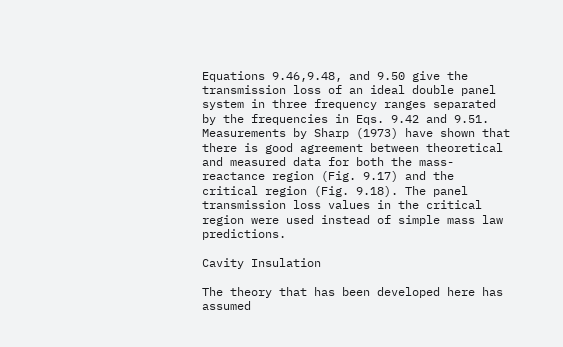Equations 9.46,9.48, and 9.50 give the transmission loss of an ideal double panel system in three frequency ranges separated by the frequencies in Eqs. 9.42 and 9.51. Measurements by Sharp (1973) have shown that there is good agreement between theoretical and measured data for both the mass-reactance region (Fig. 9.17) and the critical region (Fig. 9.18). The panel transmission loss values in the critical region were used instead of simple mass law predictions.

Cavity Insulation

The theory that has been developed here has assumed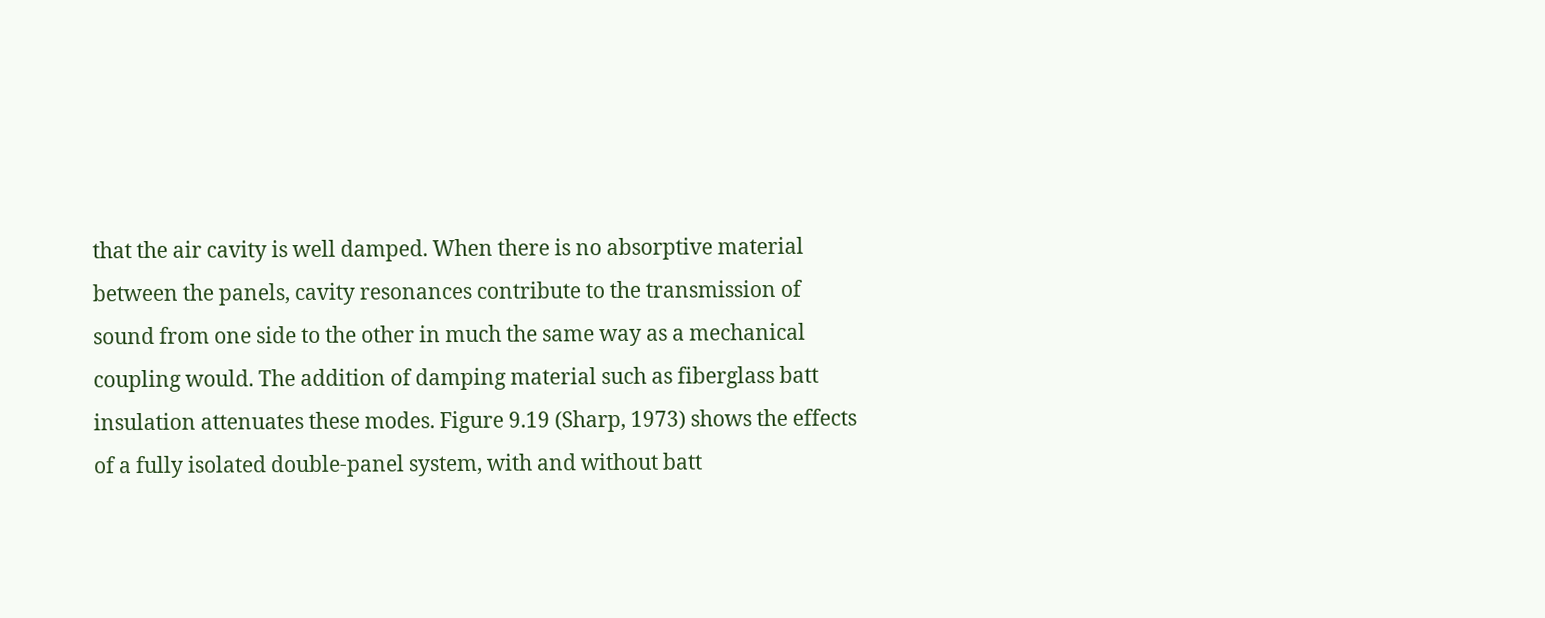that the air cavity is well damped. When there is no absorptive material between the panels, cavity resonances contribute to the transmission of sound from one side to the other in much the same way as a mechanical coupling would. The addition of damping material such as fiberglass batt insulation attenuates these modes. Figure 9.19 (Sharp, 1973) shows the effects of a fully isolated double-panel system, with and without batt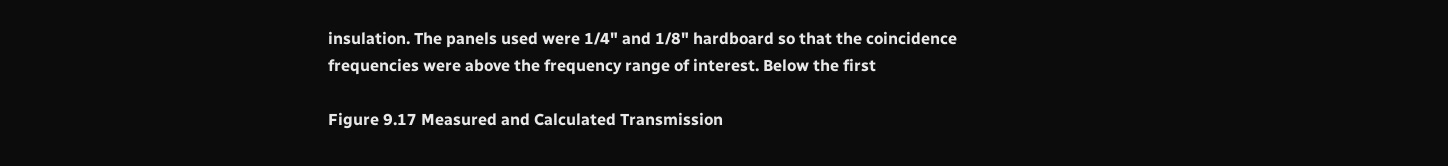insulation. The panels used were 1/4" and 1/8" hardboard so that the coincidence frequencies were above the frequency range of interest. Below the first

Figure 9.17 Measured and Calculated Transmission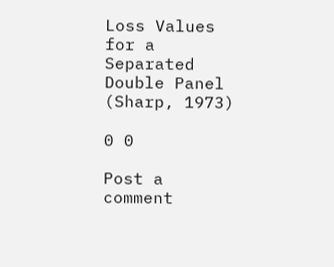Loss Values for a Separated Double Panel (Sharp, 1973)

0 0

Post a comment